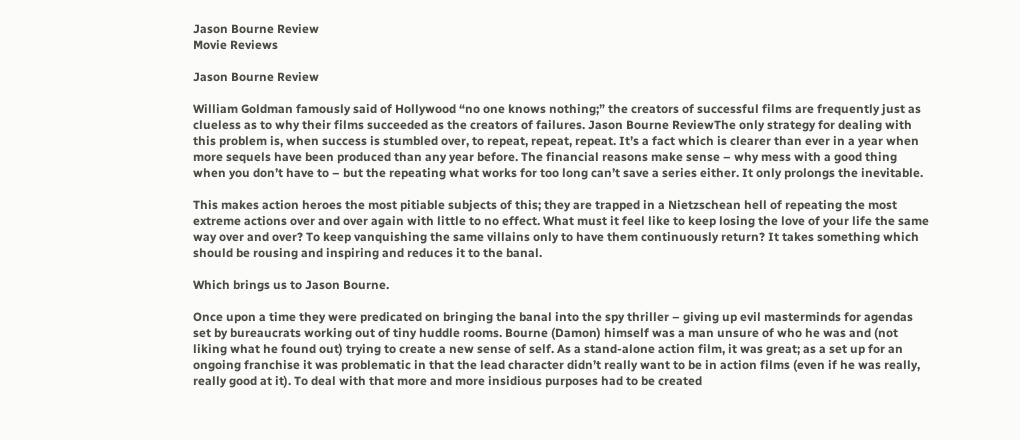Jason Bourne Review
Movie Reviews

Jason Bourne Review

William Goldman famously said of Hollywood “no one knows nothing;” the creators of successful films are frequently just as clueless as to why their films succeeded as the creators of failures. Jason Bourne ReviewThe only strategy for dealing with this problem is, when success is stumbled over, to repeat, repeat, repeat. It’s a fact which is clearer than ever in a year when more sequels have been produced than any year before. The financial reasons make sense – why mess with a good thing when you don’t have to – but the repeating what works for too long can’t save a series either. It only prolongs the inevitable.

This makes action heroes the most pitiable subjects of this; they are trapped in a Nietzschean hell of repeating the most extreme actions over and over again with little to no effect. What must it feel like to keep losing the love of your life the same way over and over? To keep vanquishing the same villains only to have them continuously return? It takes something which should be rousing and inspiring and reduces it to the banal.

Which brings us to Jason Bourne.

Once upon a time they were predicated on bringing the banal into the spy thriller – giving up evil masterminds for agendas set by bureaucrats working out of tiny huddle rooms. Bourne (Damon) himself was a man unsure of who he was and (not liking what he found out) trying to create a new sense of self. As a stand-alone action film, it was great; as a set up for an ongoing franchise it was problematic in that the lead character didn’t really want to be in action films (even if he was really, really good at it). To deal with that more and more insidious purposes had to be created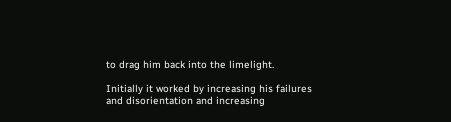to drag him back into the limelight.

Initially it worked by increasing his failures and disorientation and increasing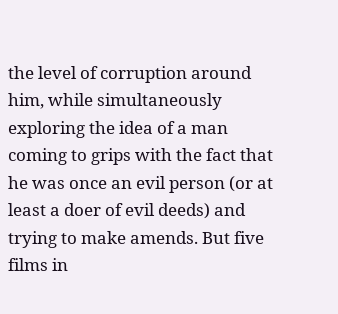the level of corruption around him, while simultaneously exploring the idea of a man coming to grips with the fact that he was once an evil person (or at least a doer of evil deeds) and trying to make amends. But five films in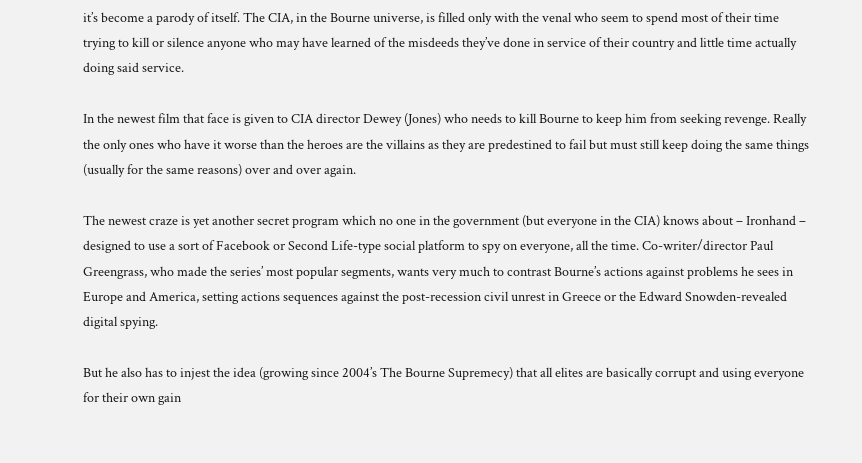it’s become a parody of itself. The CIA, in the Bourne universe, is filled only with the venal who seem to spend most of their time trying to kill or silence anyone who may have learned of the misdeeds they’ve done in service of their country and little time actually doing said service.

In the newest film that face is given to CIA director Dewey (Jones) who needs to kill Bourne to keep him from seeking revenge. Really the only ones who have it worse than the heroes are the villains as they are predestined to fail but must still keep doing the same things (usually for the same reasons) over and over again.

The newest craze is yet another secret program which no one in the government (but everyone in the CIA) knows about – Ironhand – designed to use a sort of Facebook or Second Life-type social platform to spy on everyone, all the time. Co-writer/director Paul Greengrass, who made the series’ most popular segments, wants very much to contrast Bourne’s actions against problems he sees in Europe and America, setting actions sequences against the post-recession civil unrest in Greece or the Edward Snowden-revealed digital spying.

But he also has to injest the idea (growing since 2004’s The Bourne Supremecy) that all elites are basically corrupt and using everyone for their own gain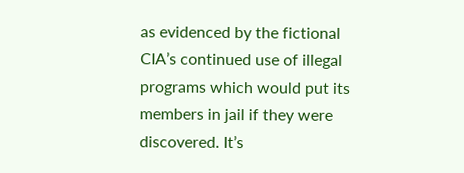as evidenced by the fictional CIA’s continued use of illegal programs which would put its members in jail if they were discovered. It’s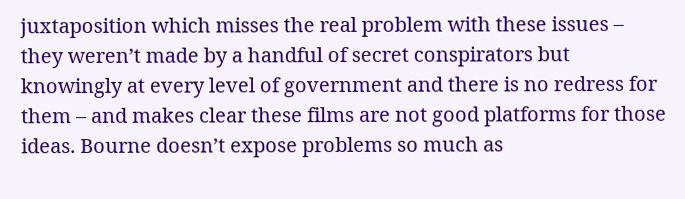juxtaposition which misses the real problem with these issues – they weren’t made by a handful of secret conspirators but knowingly at every level of government and there is no redress for them – and makes clear these films are not good platforms for those ideas. Bourne doesn’t expose problems so much as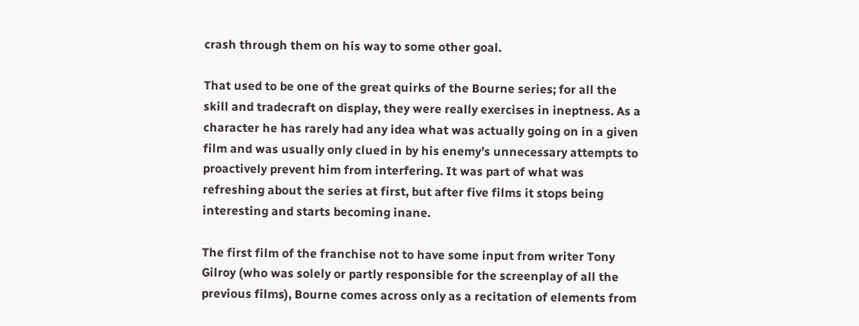crash through them on his way to some other goal.

That used to be one of the great quirks of the Bourne series; for all the skill and tradecraft on display, they were really exercises in ineptness. As a character he has rarely had any idea what was actually going on in a given film and was usually only clued in by his enemy’s unnecessary attempts to proactively prevent him from interfering. It was part of what was refreshing about the series at first, but after five films it stops being interesting and starts becoming inane.

The first film of the franchise not to have some input from writer Tony Gilroy (who was solely or partly responsible for the screenplay of all the previous films), Bourne comes across only as a recitation of elements from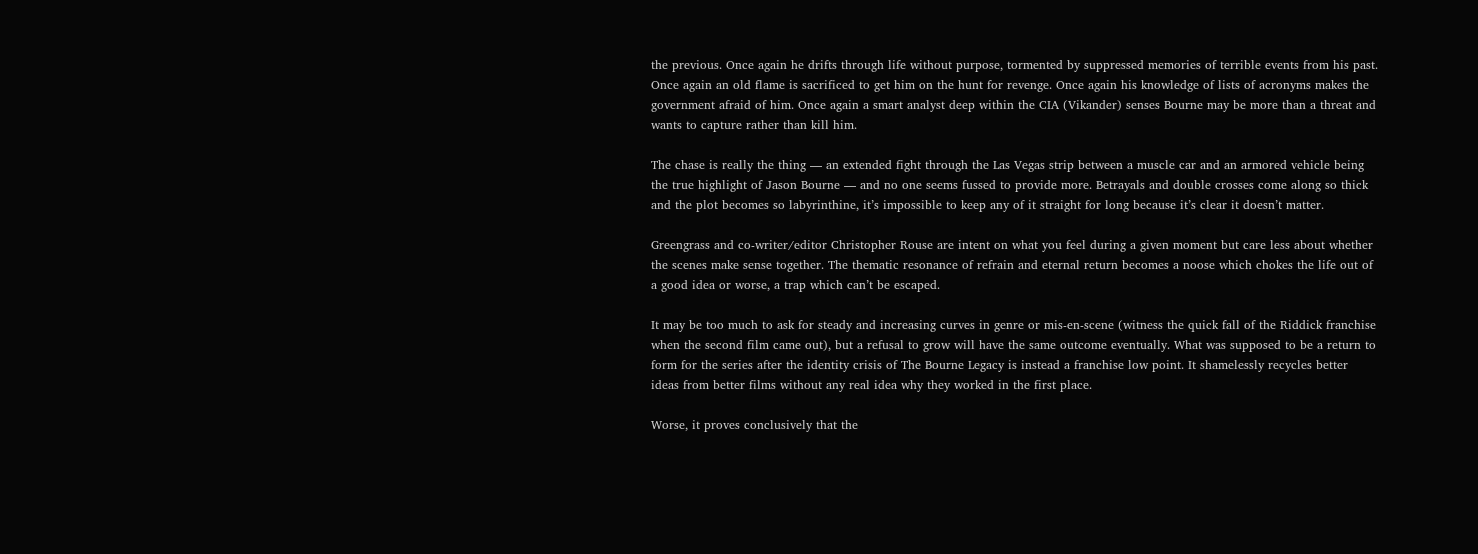the previous. Once again he drifts through life without purpose, tormented by suppressed memories of terrible events from his past. Once again an old flame is sacrificed to get him on the hunt for revenge. Once again his knowledge of lists of acronyms makes the government afraid of him. Once again a smart analyst deep within the CIA (Vikander) senses Bourne may be more than a threat and wants to capture rather than kill him.

The chase is really the thing — an extended fight through the Las Vegas strip between a muscle car and an armored vehicle being the true highlight of Jason Bourne — and no one seems fussed to provide more. Betrayals and double crosses come along so thick and the plot becomes so labyrinthine, it’s impossible to keep any of it straight for long because it’s clear it doesn’t matter.

Greengrass and co-writer/editor Christopher Rouse are intent on what you feel during a given moment but care less about whether the scenes make sense together. The thematic resonance of refrain and eternal return becomes a noose which chokes the life out of a good idea or worse, a trap which can’t be escaped.

It may be too much to ask for steady and increasing curves in genre or mis-en-scene (witness the quick fall of the Riddick franchise when the second film came out), but a refusal to grow will have the same outcome eventually. What was supposed to be a return to form for the series after the identity crisis of The Bourne Legacy is instead a franchise low point. It shamelessly recycles better ideas from better films without any real idea why they worked in the first place.

Worse, it proves conclusively that the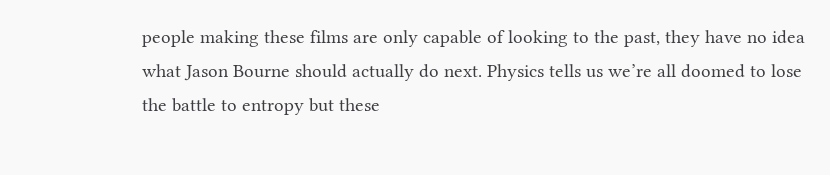people making these films are only capable of looking to the past, they have no idea what Jason Bourne should actually do next. Physics tells us we’re all doomed to lose the battle to entropy but these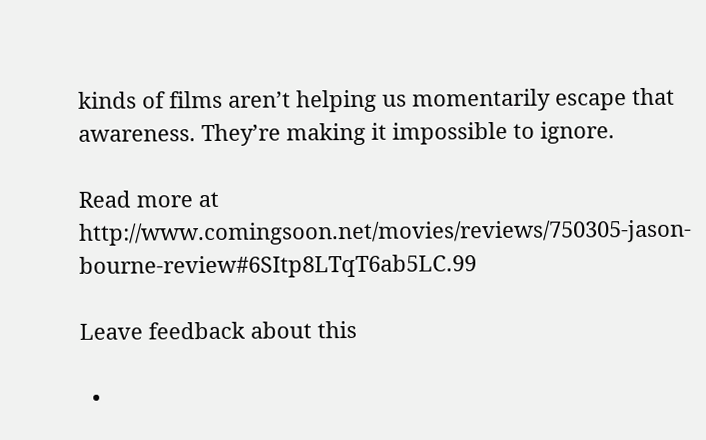kinds of films aren’t helping us momentarily escape that awareness. They’re making it impossible to ignore.

Read more at http://www.comingsoon.net/movies/reviews/750305-jason-bourne-review#6SItp8LTqT6ab5LC.99

Leave feedback about this

  •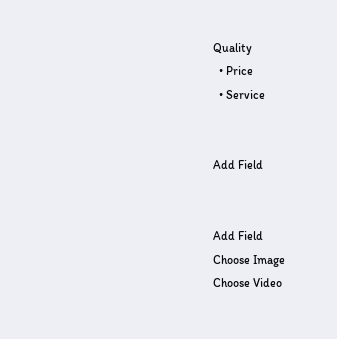Quality
  • Price
  • Service


Add Field


Add Field
Choose Image
Choose Video